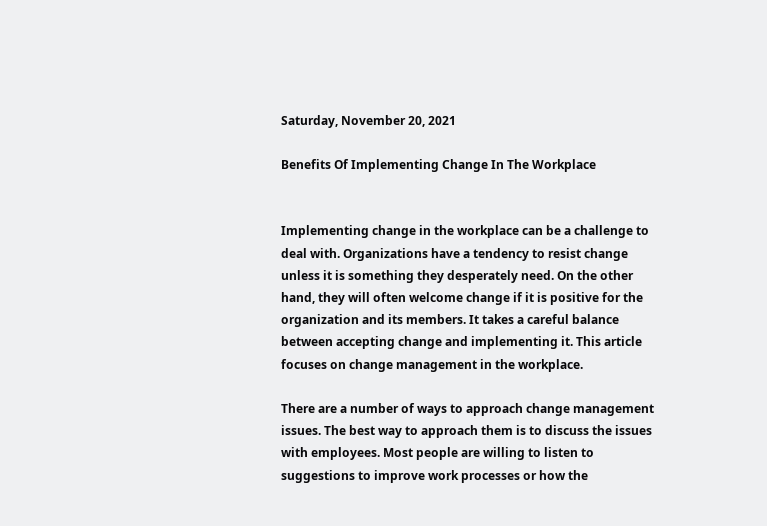Saturday, November 20, 2021

Benefits Of Implementing Change In The Workplace


Implementing change in the workplace can be a challenge to deal with. Organizations have a tendency to resist change unless it is something they desperately need. On the other hand, they will often welcome change if it is positive for the organization and its members. It takes a careful balance between accepting change and implementing it. This article focuses on change management in the workplace.

There are a number of ways to approach change management issues. The best way to approach them is to discuss the issues with employees. Most people are willing to listen to suggestions to improve work processes or how the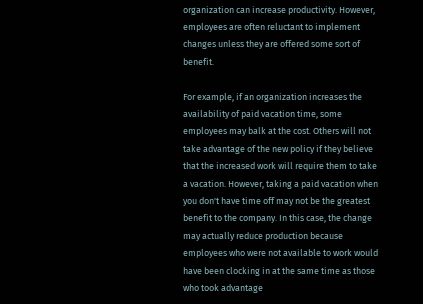organization can increase productivity. However, employees are often reluctant to implement changes unless they are offered some sort of benefit.

For example, if an organization increases the availability of paid vacation time, some employees may balk at the cost. Others will not take advantage of the new policy if they believe that the increased work will require them to take a vacation. However, taking a paid vacation when you don't have time off may not be the greatest benefit to the company. In this case, the change may actually reduce production because employees who were not available to work would have been clocking in at the same time as those who took advantage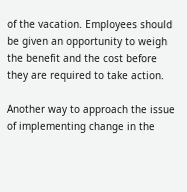of the vacation. Employees should be given an opportunity to weigh the benefit and the cost before they are required to take action.

Another way to approach the issue of implementing change in the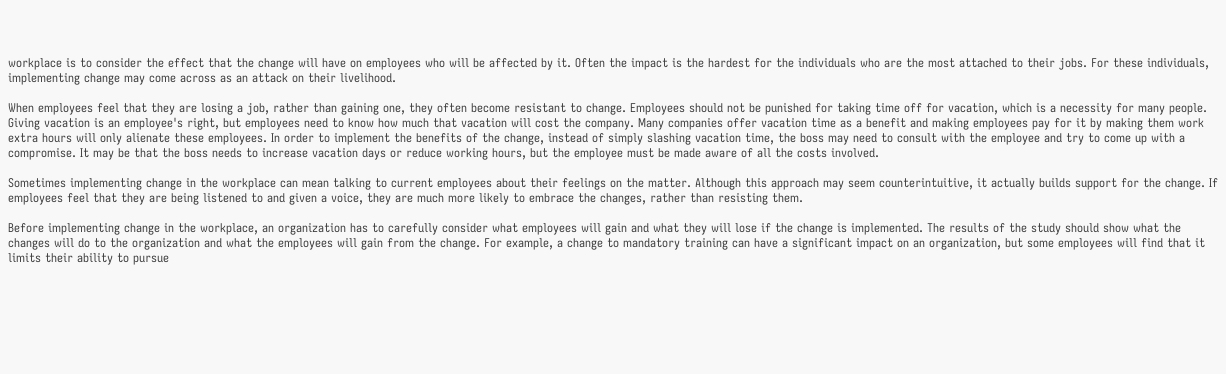workplace is to consider the effect that the change will have on employees who will be affected by it. Often the impact is the hardest for the individuals who are the most attached to their jobs. For these individuals, implementing change may come across as an attack on their livelihood.

When employees feel that they are losing a job, rather than gaining one, they often become resistant to change. Employees should not be punished for taking time off for vacation, which is a necessity for many people. Giving vacation is an employee's right, but employees need to know how much that vacation will cost the company. Many companies offer vacation time as a benefit and making employees pay for it by making them work extra hours will only alienate these employees. In order to implement the benefits of the change, instead of simply slashing vacation time, the boss may need to consult with the employee and try to come up with a compromise. It may be that the boss needs to increase vacation days or reduce working hours, but the employee must be made aware of all the costs involved.

Sometimes implementing change in the workplace can mean talking to current employees about their feelings on the matter. Although this approach may seem counterintuitive, it actually builds support for the change. If employees feel that they are being listened to and given a voice, they are much more likely to embrace the changes, rather than resisting them.

Before implementing change in the workplace, an organization has to carefully consider what employees will gain and what they will lose if the change is implemented. The results of the study should show what the changes will do to the organization and what the employees will gain from the change. For example, a change to mandatory training can have a significant impact on an organization, but some employees will find that it limits their ability to pursue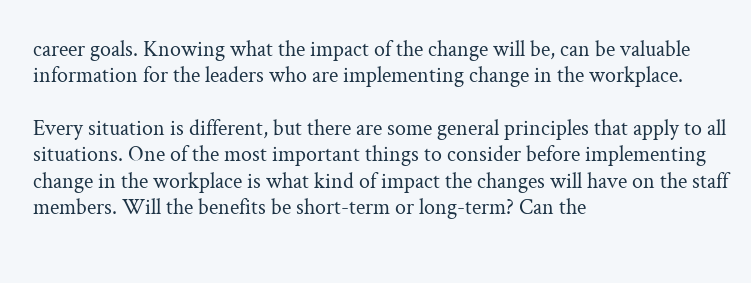career goals. Knowing what the impact of the change will be, can be valuable information for the leaders who are implementing change in the workplace.

Every situation is different, but there are some general principles that apply to all situations. One of the most important things to consider before implementing change in the workplace is what kind of impact the changes will have on the staff members. Will the benefits be short-term or long-term? Can the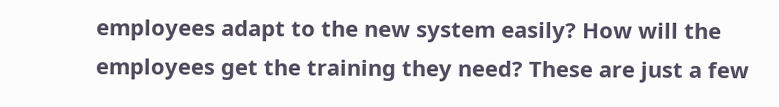employees adapt to the new system easily? How will the employees get the training they need? These are just a few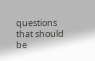questions that should be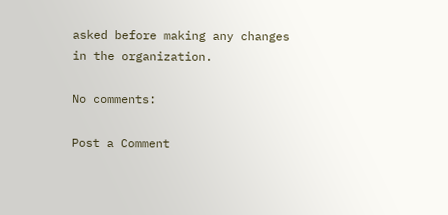asked before making any changes in the organization.

No comments:

Post a Comment